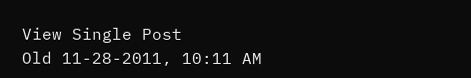View Single Post
Old 11-28-2011, 10:11 AM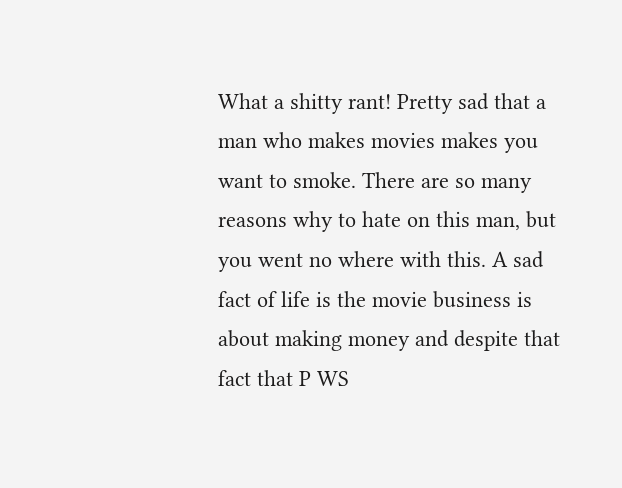What a shitty rant! Pretty sad that a man who makes movies makes you want to smoke. There are so many reasons why to hate on this man, but you went no where with this. A sad fact of life is the movie business is about making money and despite that fact that P WS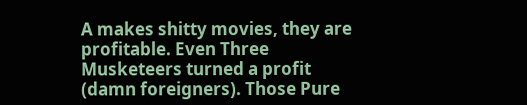A makes shitty movies, they are profitable. Even Three Musketeers turned a profit (damn foreigners). Those Pure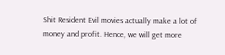Shit Resident Evil movies actually make a lot of money and profit. Hence, we will get more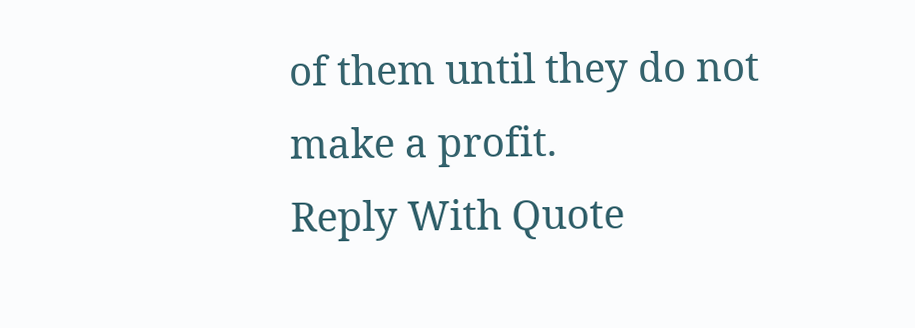of them until they do not make a profit.
Reply With Quote